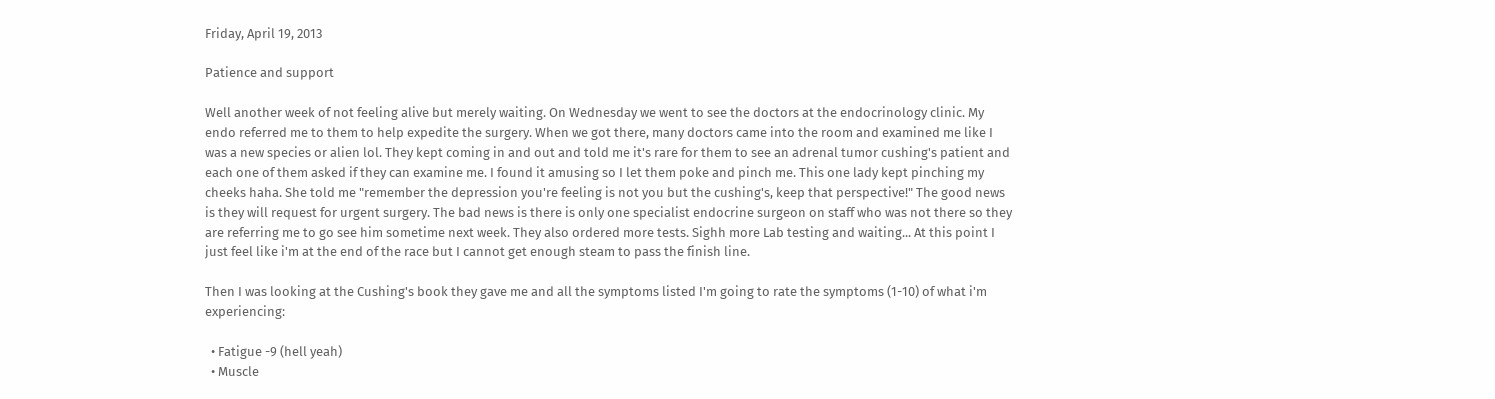Friday, April 19, 2013

Patience and support

Well another week of not feeling alive but merely waiting. On Wednesday we went to see the doctors at the endocrinology clinic. My endo referred me to them to help expedite the surgery. When we got there, many doctors came into the room and examined me like I was a new species or alien lol. They kept coming in and out and told me it's rare for them to see an adrenal tumor cushing's patient and each one of them asked if they can examine me. I found it amusing so I let them poke and pinch me. This one lady kept pinching my cheeks haha. She told me "remember the depression you're feeling is not you but the cushing's, keep that perspective!" The good news is they will request for urgent surgery. The bad news is there is only one specialist endocrine surgeon on staff who was not there so they are referring me to go see him sometime next week. They also ordered more tests. Sighh more Lab testing and waiting... At this point I just feel like i'm at the end of the race but I cannot get enough steam to pass the finish line.

Then I was looking at the Cushing's book they gave me and all the symptoms listed I'm going to rate the symptoms (1-10) of what i'm experiencing:

  • Fatigue -9 (hell yeah)
  • Muscle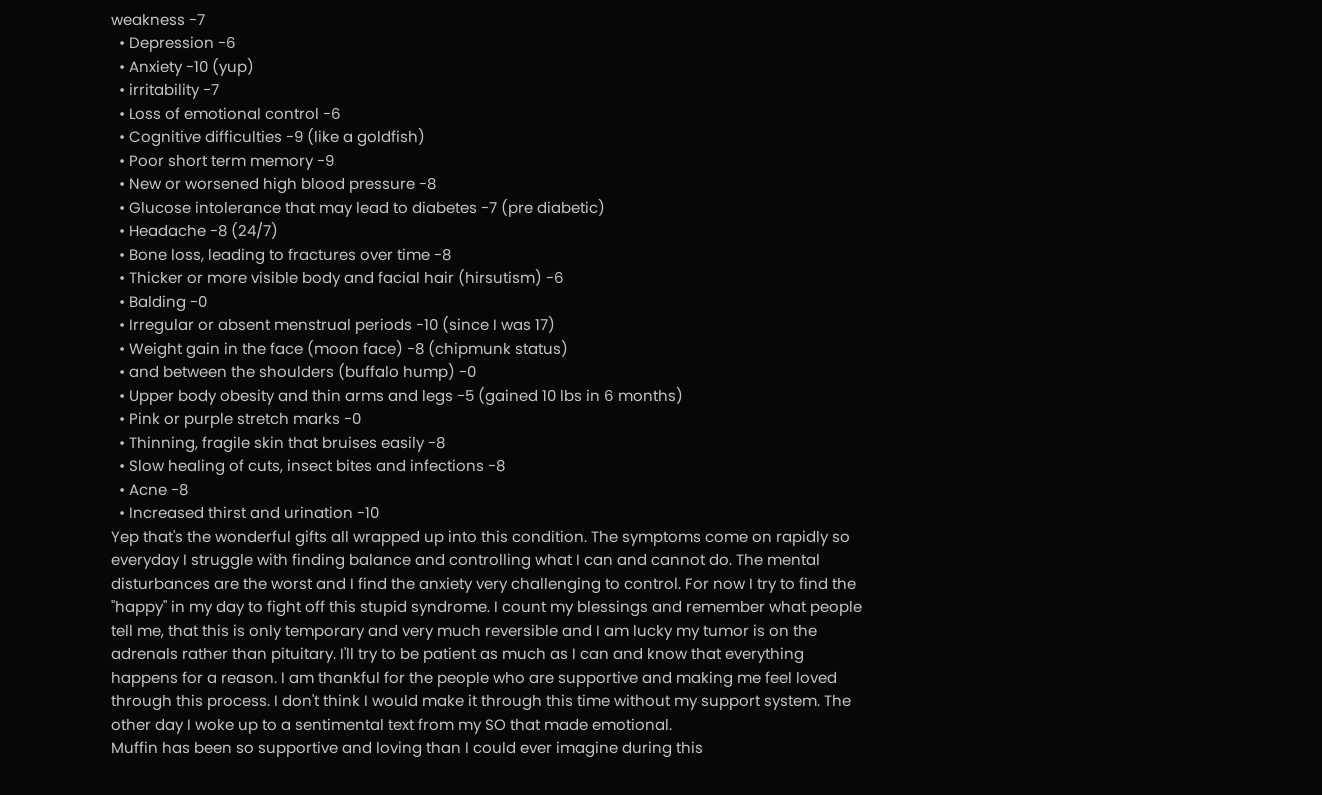weakness -7
  • Depression -6
  • Anxiety -10 (yup)
  • irritability -7
  • Loss of emotional control -6
  • Cognitive difficulties -9 (like a goldfish)
  • Poor short term memory -9
  • New or worsened high blood pressure -8
  • Glucose intolerance that may lead to diabetes -7 (pre diabetic)
  • Headache -8 (24/7)
  • Bone loss, leading to fractures over time -8
  • Thicker or more visible body and facial hair (hirsutism) -6
  • Balding -0
  • Irregular or absent menstrual periods -10 (since I was 17)
  • Weight gain in the face (moon face) -8 (chipmunk status)
  • and between the shoulders (buffalo hump) -0
  • Upper body obesity and thin arms and legs -5 (gained 10 lbs in 6 months)
  • Pink or purple stretch marks -0
  • Thinning, fragile skin that bruises easily -8
  • Slow healing of cuts, insect bites and infections -8
  • Acne -8
  • Increased thirst and urination -10
Yep that's the wonderful gifts all wrapped up into this condition. The symptoms come on rapidly so everyday I struggle with finding balance and controlling what I can and cannot do. The mental disturbances are the worst and I find the anxiety very challenging to control. For now I try to find the "happy" in my day to fight off this stupid syndrome. I count my blessings and remember what people tell me, that this is only temporary and very much reversible and I am lucky my tumor is on the adrenals rather than pituitary. I'll try to be patient as much as I can and know that everything happens for a reason. I am thankful for the people who are supportive and making me feel loved through this process. I don't think I would make it through this time without my support system. The other day I woke up to a sentimental text from my SO that made emotional.
Muffin has been so supportive and loving than I could ever imagine during this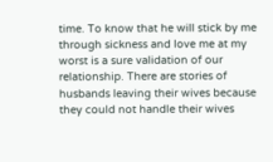time. To know that he will stick by me through sickness and love me at my worst is a sure validation of our relationship. There are stories of husbands leaving their wives because they could not handle their wives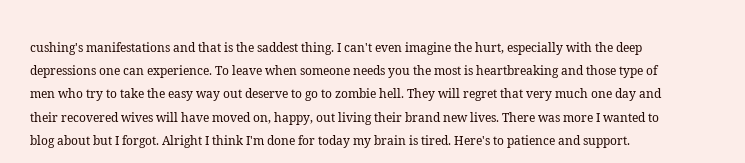cushing's manifestations and that is the saddest thing. I can't even imagine the hurt, especially with the deep depressions one can experience. To leave when someone needs you the most is heartbreaking and those type of men who try to take the easy way out deserve to go to zombie hell. They will regret that very much one day and their recovered wives will have moved on, happy, out living their brand new lives. There was more I wanted to blog about but I forgot. Alright I think I'm done for today my brain is tired. Here's to patience and support.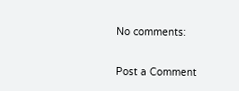No comments:

Post a Comment